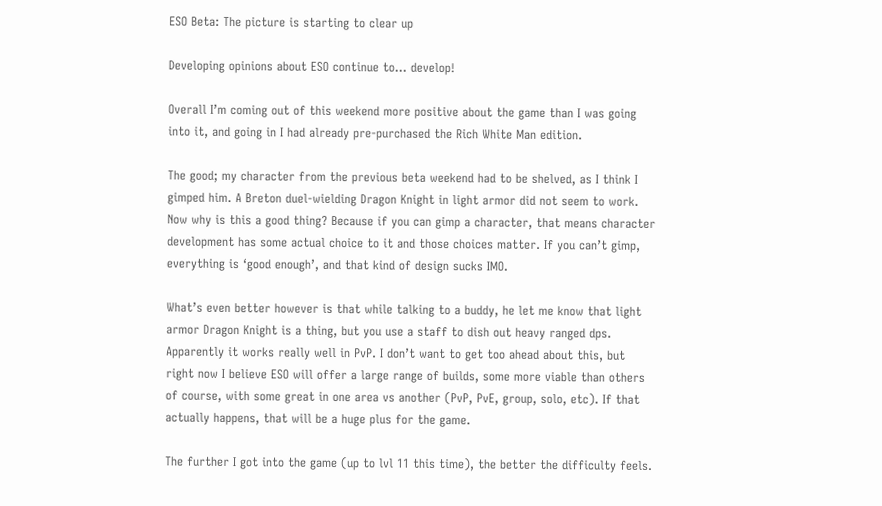ESO Beta: The picture is starting to clear up

Developing opinions about ESO continue to… develop!

Overall I’m coming out of this weekend more positive about the game than I was going into it, and going in I had already pre-purchased the Rich White Man edition.

The good; my character from the previous beta weekend had to be shelved, as I think I gimped him. A Breton duel-wielding Dragon Knight in light armor did not seem to work. Now why is this a good thing? Because if you can gimp a character, that means character development has some actual choice to it and those choices matter. If you can’t gimp, everything is ‘good enough’, and that kind of design sucks IMO.

What’s even better however is that while talking to a buddy, he let me know that light armor Dragon Knight is a thing, but you use a staff to dish out heavy ranged dps. Apparently it works really well in PvP. I don’t want to get too ahead about this, but right now I believe ESO will offer a large range of builds, some more viable than others of course, with some great in one area vs another (PvP, PvE, group, solo, etc). If that actually happens, that will be a huge plus for the game.

The further I got into the game (up to lvl 11 this time), the better the difficulty feels.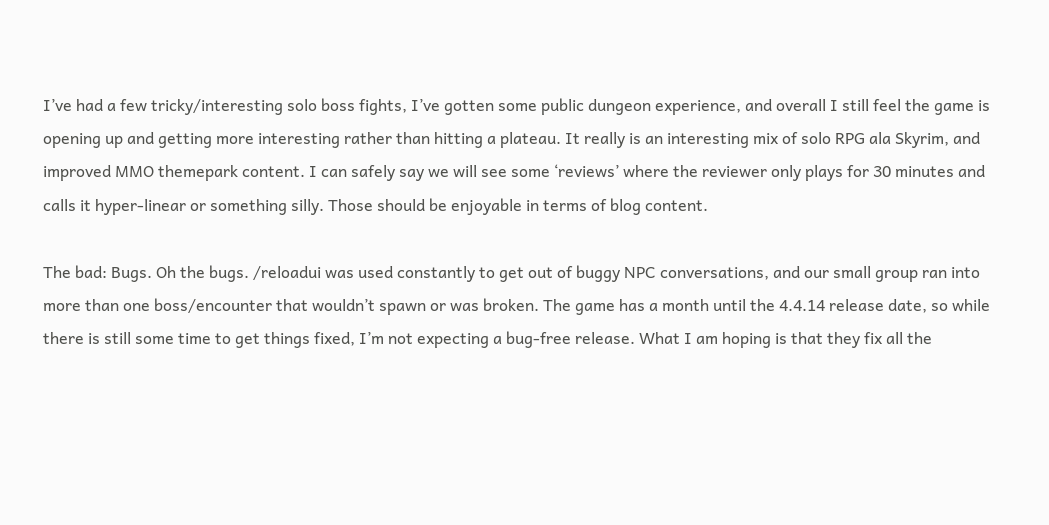I’ve had a few tricky/interesting solo boss fights, I’ve gotten some public dungeon experience, and overall I still feel the game is opening up and getting more interesting rather than hitting a plateau. It really is an interesting mix of solo RPG ala Skyrim, and improved MMO themepark content. I can safely say we will see some ‘reviews’ where the reviewer only plays for 30 minutes and calls it hyper-linear or something silly. Those should be enjoyable in terms of blog content.

The bad: Bugs. Oh the bugs. /reloadui was used constantly to get out of buggy NPC conversations, and our small group ran into more than one boss/encounter that wouldn’t spawn or was broken. The game has a month until the 4.4.14 release date, so while there is still some time to get things fixed, I’m not expecting a bug-free release. What I am hoping is that they fix all the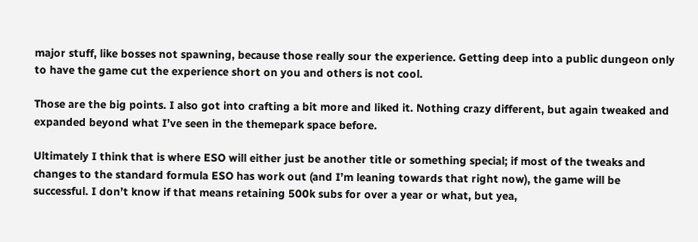major stuff, like bosses not spawning, because those really sour the experience. Getting deep into a public dungeon only to have the game cut the experience short on you and others is not cool.

Those are the big points. I also got into crafting a bit more and liked it. Nothing crazy different, but again tweaked and expanded beyond what I’ve seen in the themepark space before.

Ultimately I think that is where ESO will either just be another title or something special; if most of the tweaks and changes to the standard formula ESO has work out (and I’m leaning towards that right now), the game will be successful. I don’t know if that means retaining 500k subs for over a year or what, but yea,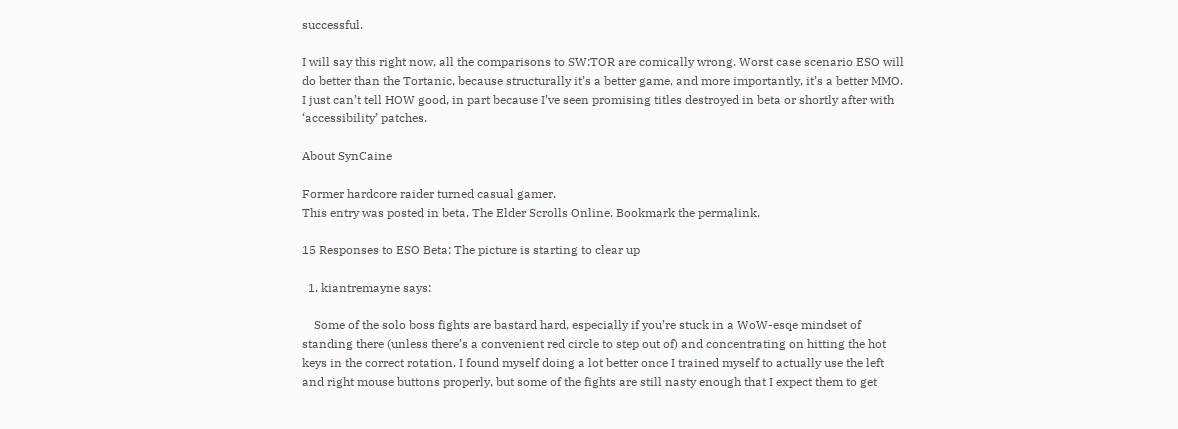successful.

I will say this right now, all the comparisons to SW:TOR are comically wrong. Worst case scenario ESO will do better than the Tortanic, because structurally it’s a better game, and more importantly, it’s a better MMO. I just can’t tell HOW good, in part because I’ve seen promising titles destroyed in beta or shortly after with ‘accessibility’ patches.

About SynCaine

Former hardcore raider turned casual gamer.
This entry was posted in beta, The Elder Scrolls Online. Bookmark the permalink.

15 Responses to ESO Beta: The picture is starting to clear up

  1. kiantremayne says:

    Some of the solo boss fights are bastard hard, especially if you’re stuck in a WoW-esqe mindset of standing there (unless there’s a convenient red circle to step out of) and concentrating on hitting the hot keys in the correct rotation. I found myself doing a lot better once I trained myself to actually use the left and right mouse buttons properly, but some of the fights are still nasty enough that I expect them to get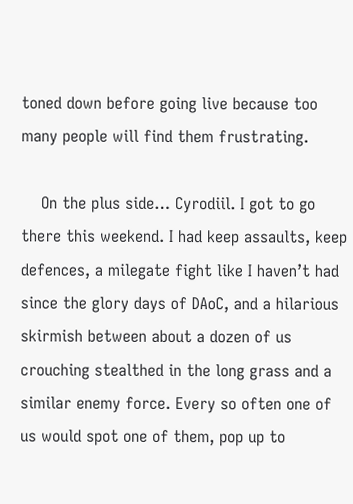toned down before going live because too many people will find them frustrating.

    On the plus side… Cyrodiil. I got to go there this weekend. I had keep assaults, keep defences, a milegate fight like I haven’t had since the glory days of DAoC, and a hilarious skirmish between about a dozen of us crouching stealthed in the long grass and a similar enemy force. Every so often one of us would spot one of them, pop up to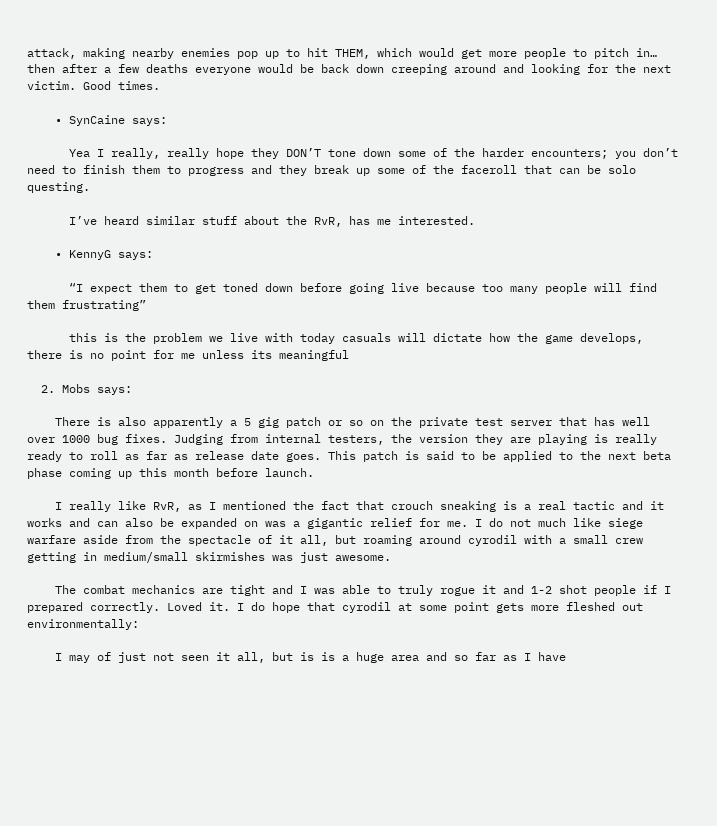attack, making nearby enemies pop up to hit THEM, which would get more people to pitch in… then after a few deaths everyone would be back down creeping around and looking for the next victim. Good times.

    • SynCaine says:

      Yea I really, really hope they DON’T tone down some of the harder encounters; you don’t need to finish them to progress and they break up some of the faceroll that can be solo questing.

      I’ve heard similar stuff about the RvR, has me interested.

    • KennyG says:

      “I expect them to get toned down before going live because too many people will find them frustrating”

      this is the problem we live with today casuals will dictate how the game develops, there is no point for me unless its meaningful

  2. Mobs says:

    There is also apparently a 5 gig patch or so on the private test server that has well over 1000 bug fixes. Judging from internal testers, the version they are playing is really ready to roll as far as release date goes. This patch is said to be applied to the next beta phase coming up this month before launch.

    I really like RvR, as I mentioned the fact that crouch sneaking is a real tactic and it works and can also be expanded on was a gigantic relief for me. I do not much like siege warfare aside from the spectacle of it all, but roaming around cyrodil with a small crew getting in medium/small skirmishes was just awesome.

    The combat mechanics are tight and I was able to truly rogue it and 1-2 shot people if I prepared correctly. Loved it. I do hope that cyrodil at some point gets more fleshed out environmentally:

    I may of just not seen it all, but is is a huge area and so far as I have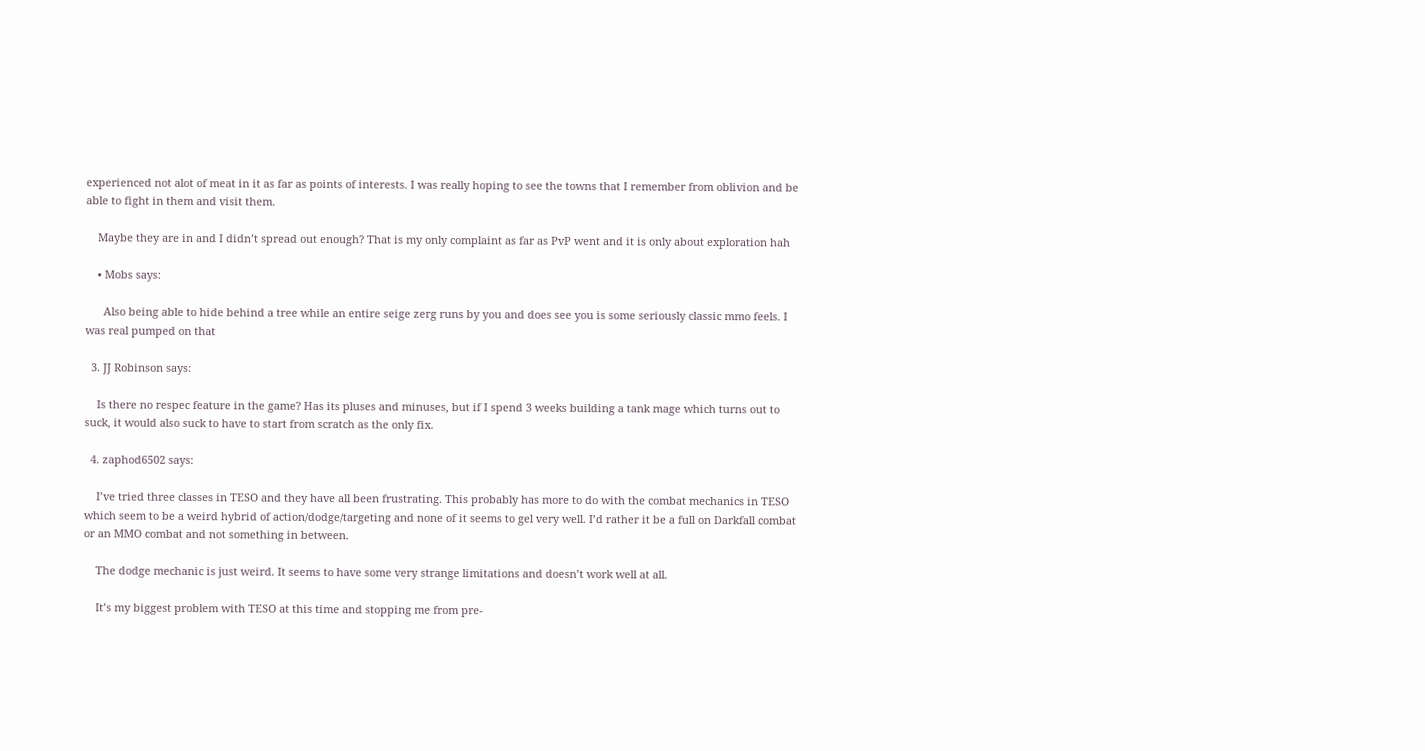experienced not alot of meat in it as far as points of interests. I was really hoping to see the towns that I remember from oblivion and be able to fight in them and visit them.

    Maybe they are in and I didn’t spread out enough? That is my only complaint as far as PvP went and it is only about exploration hah

    • Mobs says:

      Also being able to hide behind a tree while an entire seige zerg runs by you and does see you is some seriously classic mmo feels. I was real pumped on that

  3. JJ Robinson says:

    Is there no respec feature in the game? Has its pluses and minuses, but if I spend 3 weeks building a tank mage which turns out to suck, it would also suck to have to start from scratch as the only fix.

  4. zaphod6502 says:

    I’ve tried three classes in TESO and they have all been frustrating. This probably has more to do with the combat mechanics in TESO which seem to be a weird hybrid of action/dodge/targeting and none of it seems to gel very well. I’d rather it be a full on Darkfall combat or an MMO combat and not something in between.

    The dodge mechanic is just weird. It seems to have some very strange limitations and doesn’t work well at all.

    It’s my biggest problem with TESO at this time and stopping me from pre-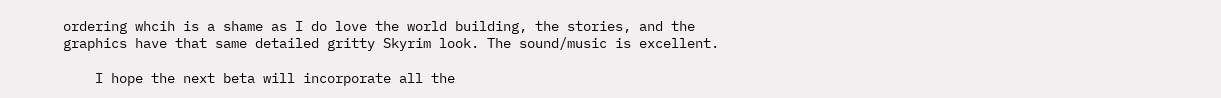ordering whcih is a shame as I do love the world building, the stories, and the graphics have that same detailed gritty Skyrim look. The sound/music is excellent.

    I hope the next beta will incorporate all the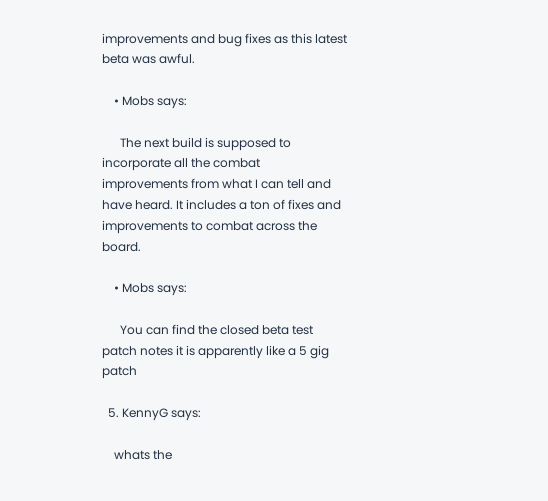improvements and bug fixes as this latest beta was awful.

    • Mobs says:

      The next build is supposed to incorporate all the combat improvements from what I can tell and have heard. It includes a ton of fixes and improvements to combat across the board.

    • Mobs says:

      You can find the closed beta test patch notes it is apparently like a 5 gig patch

  5. KennyG says:

    whats the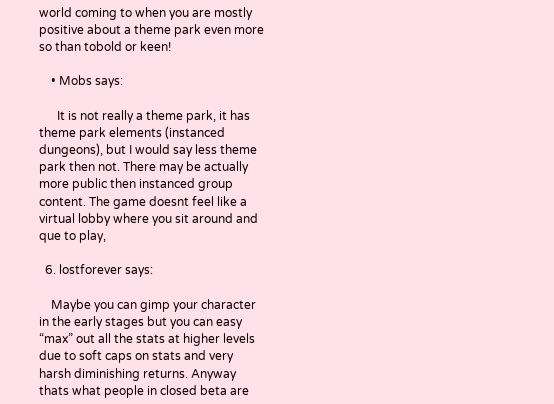world coming to when you are mostly positive about a theme park even more so than tobold or keen!

    • Mobs says:

      It is not really a theme park, it has theme park elements (instanced dungeons), but I would say less theme park then not. There may be actually more public then instanced group content. The game doesnt feel like a virtual lobby where you sit around and que to play,

  6. lostforever says:

    Maybe you can gimp your character in the early stages but you can easy “max” out all the stats at higher levels due to soft caps on stats and very harsh diminishing returns. Anyway thats what people in closed beta are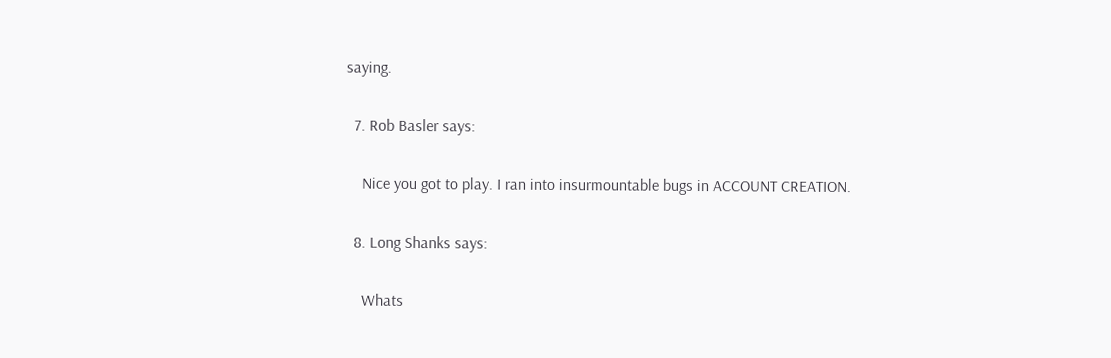saying.

  7. Rob Basler says:

    Nice you got to play. I ran into insurmountable bugs in ACCOUNT CREATION.

  8. Long Shanks says:

    Whats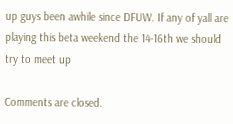up guys been awhile since DFUW. If any of yall are playing this beta weekend the 14-16th we should try to meet up

Comments are closed.